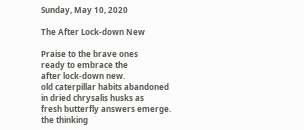Sunday, May 10, 2020

The After Lock-down New

Praise to the brave ones
ready to embrace the
after lock-down new.
old caterpillar habits abandoned
in dried chrysalis husks as
fresh butterfly answers emerge.
the thinking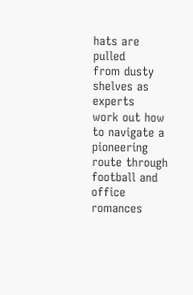hats are pulled
from dusty shelves as experts
work out how to navigate a
pioneering route through
football and
office romances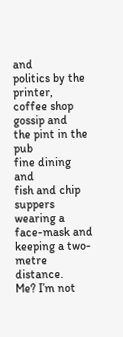and
politics by the printer,
coffee shop gossip and
the pint in the pub
fine dining and
fish and chip suppers
wearing a face-mask and
keeping a two-metre distance.
Me? I’m not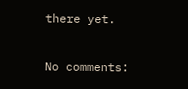there yet.

No comments: